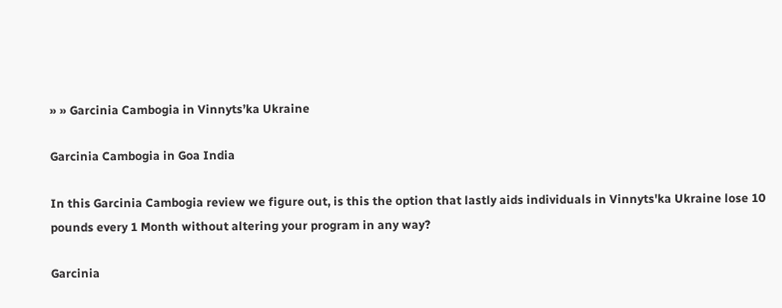» » Garcinia Cambogia in Vinnyts’ka Ukraine

Garcinia Cambogia in Goa India

In this Garcinia Cambogia review we figure out, is this the option that lastly aids individuals in Vinnyts'ka Ukraine lose 10 pounds every 1 Month without altering your program in any way?

Garcinia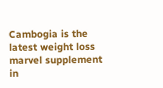Cambogia is the latest weight loss marvel supplement in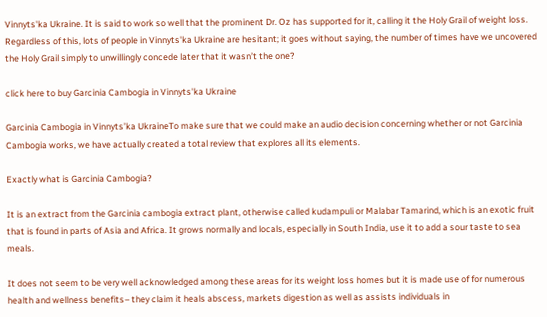Vinnyts'ka Ukraine. It is said to work so well that the prominent Dr. Oz has supported for it, calling it the Holy Grail of weight loss. Regardless of this, lots of people in Vinnyts'ka Ukraine are hesitant; it goes without saying, the number of times have we uncovered the Holy Grail simply to unwillingly concede later that it wasn’t the one?

click here to buy Garcinia Cambogia in Vinnyts'ka Ukraine

Garcinia Cambogia in Vinnyts’ka UkraineTo make sure that we could make an audio decision concerning whether or not Garcinia Cambogia works, we have actually created a total review that explores all its elements.

Exactly what is Garcinia Cambogia?

It is an extract from the Garcinia cambogia extract plant, otherwise called kudampuli or Malabar Tamarind, which is an exotic fruit that is found in parts of Asia and Africa. It grows normally and locals, especially in South India, use it to add a sour taste to sea meals.

It does not seem to be very well acknowledged among these areas for its weight loss homes but it is made use of for numerous health and wellness benefits– they claim it heals abscess, markets digestion as well as assists individuals in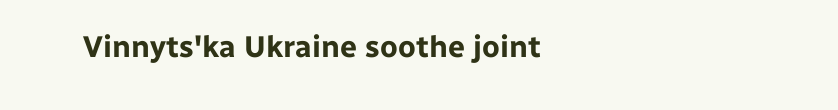Vinnyts'ka Ukraine soothe joint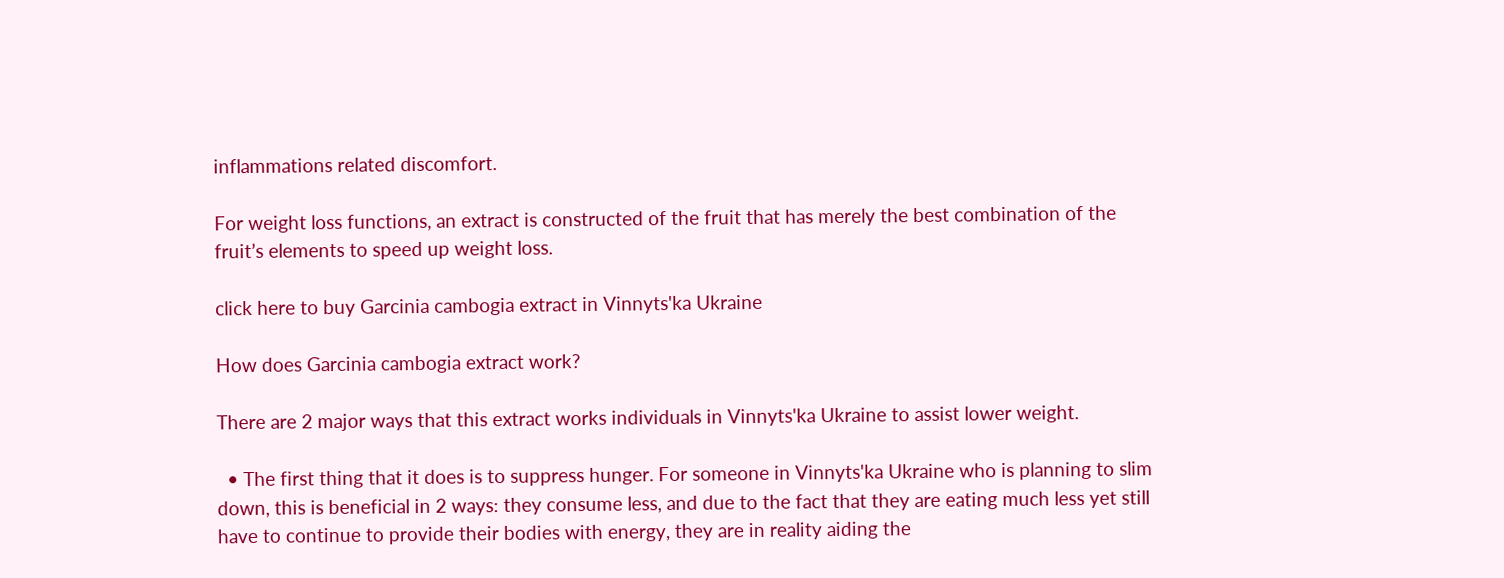inflammations related discomfort.

For weight loss functions, an extract is constructed of the fruit that has merely the best combination of the fruit’s elements to speed up weight loss.

click here to buy Garcinia cambogia extract in Vinnyts'ka Ukraine

How does Garcinia cambogia extract work?

There are 2 major ways that this extract works individuals in Vinnyts'ka Ukraine to assist lower weight.

  • The first thing that it does is to suppress hunger. For someone in Vinnyts'ka Ukraine who is planning to slim down, this is beneficial in 2 ways: they consume less, and due to the fact that they are eating much less yet still have to continue to provide their bodies with energy, they are in reality aiding the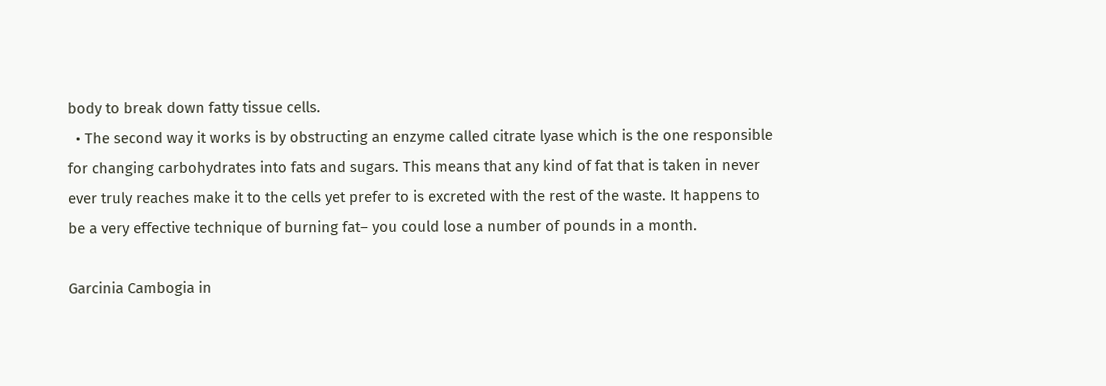body to break down fatty tissue cells.
  • The second way it works is by obstructing an enzyme called citrate lyase which is the one responsible for changing carbohydrates into fats and sugars. This means that any kind of fat that is taken in never ever truly reaches make it to the cells yet prefer to is excreted with the rest of the waste. It happens to be a very effective technique of burning fat– you could lose a number of pounds in a month.

Garcinia Cambogia in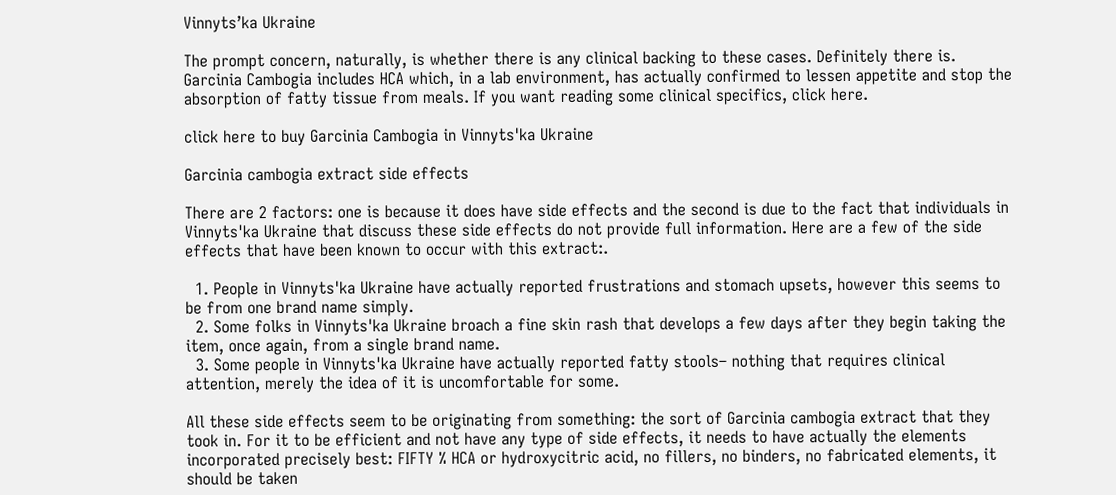Vinnyts’ka Ukraine

The prompt concern, naturally, is whether there is any clinical backing to these cases. Definitely there is. Garcinia Cambogia includes HCA which, in a lab environment, has actually confirmed to lessen appetite and stop the absorption of fatty tissue from meals. If you want reading some clinical specifics, click here.

click here to buy Garcinia Cambogia in Vinnyts'ka Ukraine

Garcinia cambogia extract side effects

There are 2 factors: one is because it does have side effects and the second is due to the fact that individuals in Vinnyts'ka Ukraine that discuss these side effects do not provide full information. Here are a few of the side effects that have been known to occur with this extract:.

  1. People in Vinnyts'ka Ukraine have actually reported frustrations and stomach upsets, however this seems to be from one brand name simply.
  2. Some folks in Vinnyts'ka Ukraine broach a fine skin rash that develops a few days after they begin taking the item, once again, from a single brand name.
  3. Some people in Vinnyts'ka Ukraine have actually reported fatty stools– nothing that requires clinical attention, merely the idea of it is uncomfortable for some.

All these side effects seem to be originating from something: the sort of Garcinia cambogia extract that they took in. For it to be efficient and not have any type of side effects, it needs to have actually the elements incorporated precisely best: FIFTY % HCA or hydroxycitric acid, no fillers, no binders, no fabricated elements, it should be taken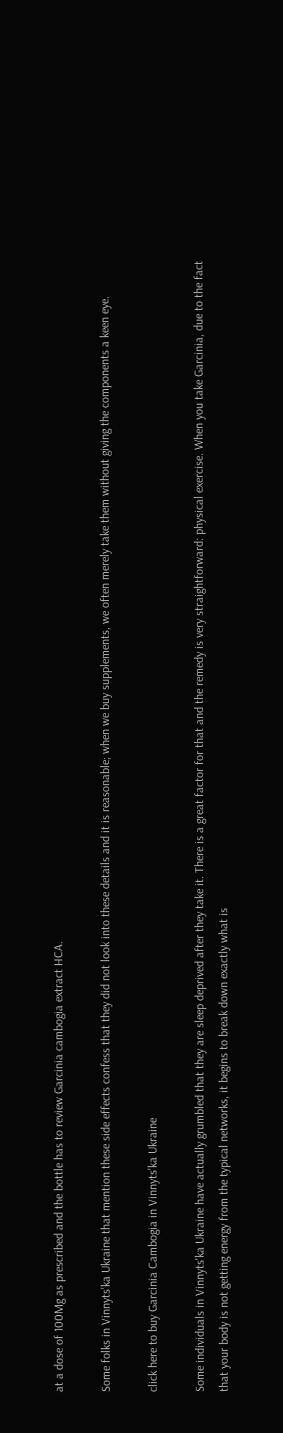at a dose of 100Mg as prescribed and the bottle has to review Garcinia cambogia extract HCA.

Some folks in Vinnyts'ka Ukraine that mention these side effects confess that they did not look into these details and it is reasonable; when we buy supplements, we often merely take them without giving the components a keen eye.

click here to buy Garcinia Cambogia in Vinnyts'ka Ukraine

Some individuals in Vinnyts'ka Ukraine have actually grumbled that they are sleep deprived after they take it. There is a great factor for that and the remedy is very straightforward: physical exercise. When you take Garcinia, due to the fact that your body is not getting energy from the typical networks, it begins to break down exactly what is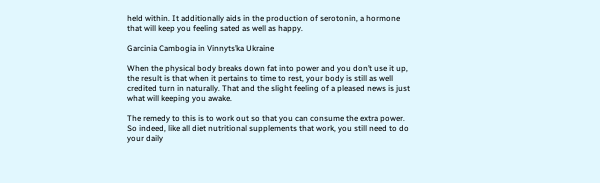held within. It additionally aids in the production of serotonin, a hormone that will keep you feeling sated as well as happy.

Garcinia Cambogia in Vinnyts’ka Ukraine

When the physical body breaks down fat into power and you don’t use it up, the result is that when it pertains to time to rest, your body is still as well credited turn in naturally. That and the slight feeling of a pleased news is just what will keeping you awake.

The remedy to this is to work out so that you can consume the extra power. So indeed, like all diet nutritional supplements that work, you still need to do your daily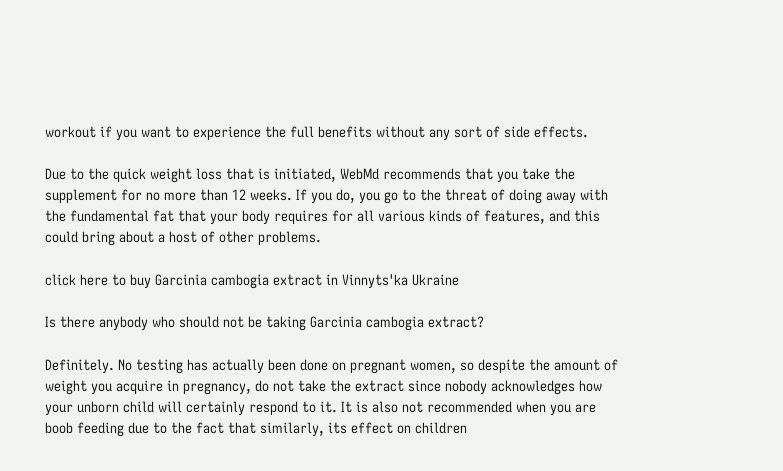workout if you want to experience the full benefits without any sort of side effects.

Due to the quick weight loss that is initiated, WebMd recommends that you take the supplement for no more than 12 weeks. If you do, you go to the threat of doing away with the fundamental fat that your body requires for all various kinds of features, and this could bring about a host of other problems.

click here to buy Garcinia cambogia extract in Vinnyts'ka Ukraine

Is there anybody who should not be taking Garcinia cambogia extract?

Definitely. No testing has actually been done on pregnant women, so despite the amount of weight you acquire in pregnancy, do not take the extract since nobody acknowledges how your unborn child will certainly respond to it. It is also not recommended when you are boob feeding due to the fact that similarly, its effect on children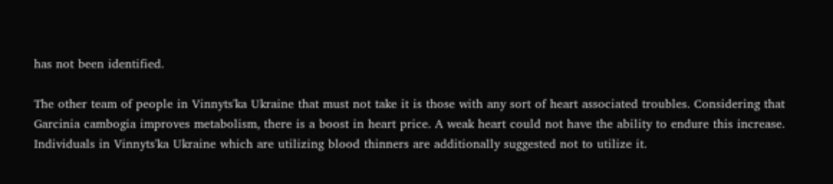has not been identified.

The other team of people in Vinnyts'ka Ukraine that must not take it is those with any sort of heart associated troubles. Considering that Garcinia cambogia improves metabolism, there is a boost in heart price. A weak heart could not have the ability to endure this increase. Individuals in Vinnyts'ka Ukraine which are utilizing blood thinners are additionally suggested not to utilize it.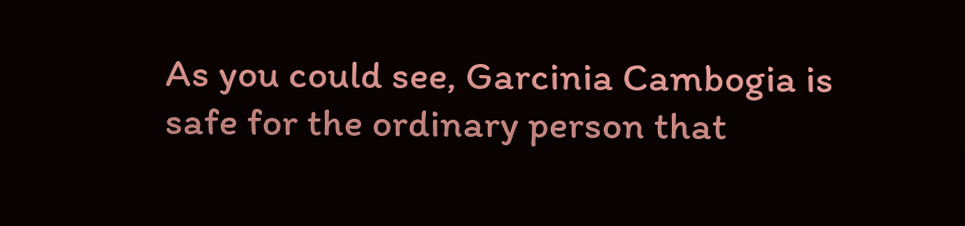As you could see, Garcinia Cambogia is safe for the ordinary person that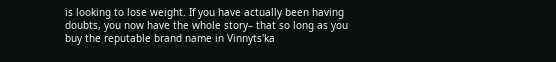is looking to lose weight. If you have actually been having doubts, you now have the whole story– that so long as you buy the reputable brand name in Vinnyts'ka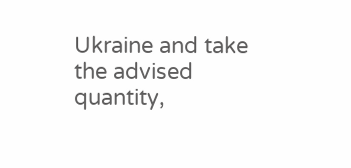Ukraine and take the advised quantity,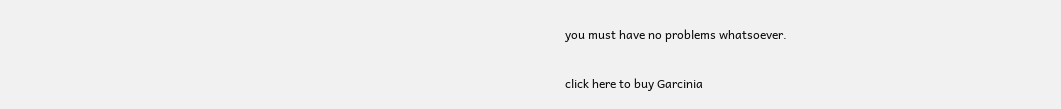you must have no problems whatsoever.

click here to buy Garcinia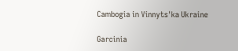Cambogia in Vinnyts'ka Ukraine

Garcinia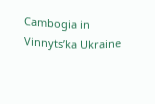Cambogia in Vinnyts’ka Ukraine